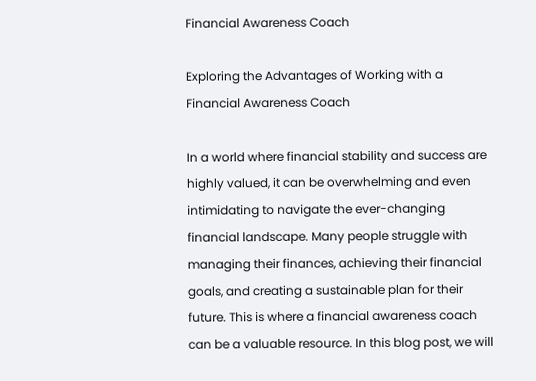Financial Awareness Coach

Exploring the Advantages of Working with a Financial Awareness Coach

In a world where financial stability and success are highly valued, it can be overwhelming and even intimidating to navigate the ever-changing financial landscape. Many people struggle with managing their finances, achieving their financial goals, and creating a sustainable plan for their future. This is where a financial awareness coach can be a valuable resource. In this blog post, we will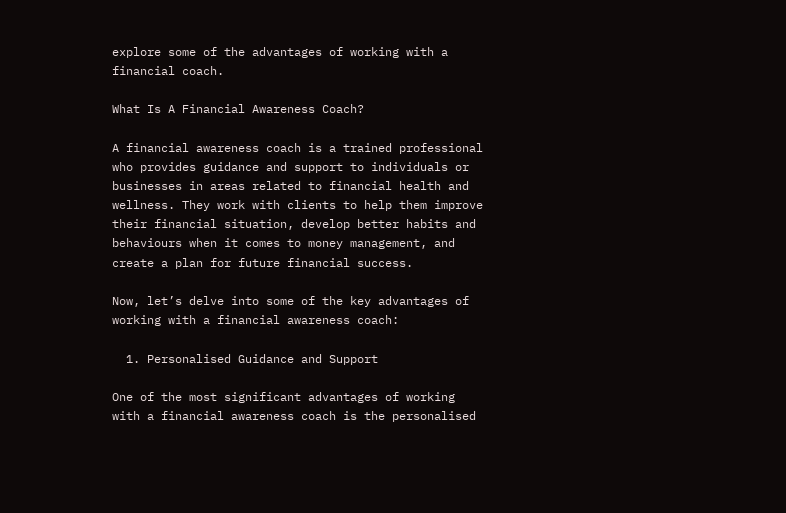explore some of the advantages of working with a financial coach.

What Is A Financial Awareness Coach?

A financial awareness coach is a trained professional who provides guidance and support to individuals or businesses in areas related to financial health and wellness. They work with clients to help them improve their financial situation, develop better habits and behaviours when it comes to money management, and create a plan for future financial success.

Now, let’s delve into some of the key advantages of working with a financial awareness coach:

  1. Personalised Guidance and Support

One of the most significant advantages of working with a financial awareness coach is the personalised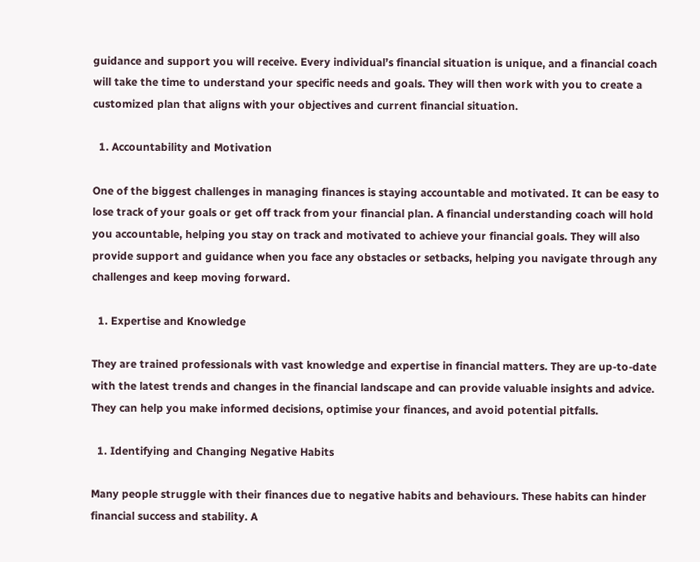guidance and support you will receive. Every individual’s financial situation is unique, and a financial coach will take the time to understand your specific needs and goals. They will then work with you to create a customized plan that aligns with your objectives and current financial situation.

  1. Accountability and Motivation

One of the biggest challenges in managing finances is staying accountable and motivated. It can be easy to lose track of your goals or get off track from your financial plan. A financial understanding coach will hold you accountable, helping you stay on track and motivated to achieve your financial goals. They will also provide support and guidance when you face any obstacles or setbacks, helping you navigate through any challenges and keep moving forward.

  1. Expertise and Knowledge

They are trained professionals with vast knowledge and expertise in financial matters. They are up-to-date with the latest trends and changes in the financial landscape and can provide valuable insights and advice. They can help you make informed decisions, optimise your finances, and avoid potential pitfalls.

  1. Identifying and Changing Negative Habits

Many people struggle with their finances due to negative habits and behaviours. These habits can hinder financial success and stability. A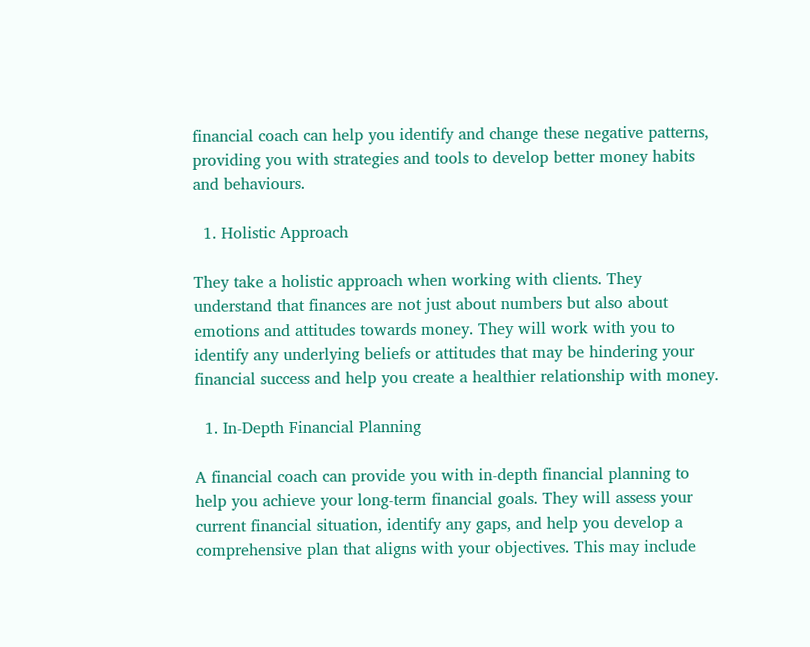financial coach can help you identify and change these negative patterns, providing you with strategies and tools to develop better money habits and behaviours.

  1. Holistic Approach

They take a holistic approach when working with clients. They understand that finances are not just about numbers but also about emotions and attitudes towards money. They will work with you to identify any underlying beliefs or attitudes that may be hindering your financial success and help you create a healthier relationship with money.

  1. In-Depth Financial Planning

A financial coach can provide you with in-depth financial planning to help you achieve your long-term financial goals. They will assess your current financial situation, identify any gaps, and help you develop a comprehensive plan that aligns with your objectives. This may include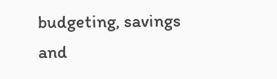budgeting, savings and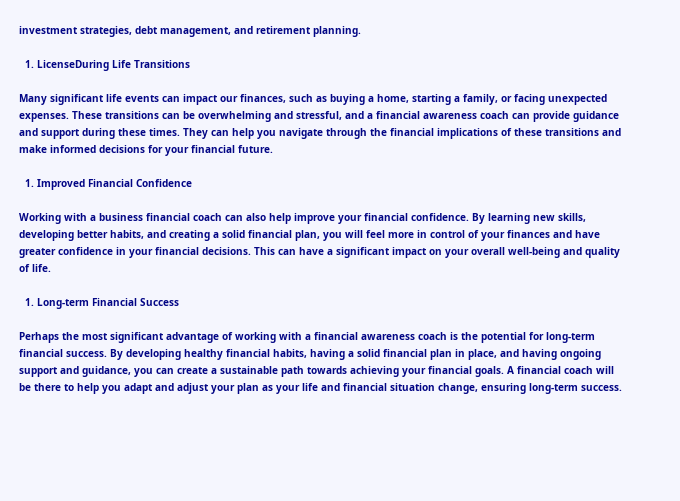investment strategies, debt management, and retirement planning.

  1. LicenseDuring Life Transitions

Many significant life events can impact our finances, such as buying a home, starting a family, or facing unexpected expenses. These transitions can be overwhelming and stressful, and a financial awareness coach can provide guidance and support during these times. They can help you navigate through the financial implications of these transitions and make informed decisions for your financial future.

  1. Improved Financial Confidence

Working with a business financial coach can also help improve your financial confidence. By learning new skills, developing better habits, and creating a solid financial plan, you will feel more in control of your finances and have greater confidence in your financial decisions. This can have a significant impact on your overall well-being and quality of life.

  1. Long-term Financial Success

Perhaps the most significant advantage of working with a financial awareness coach is the potential for long-term financial success. By developing healthy financial habits, having a solid financial plan in place, and having ongoing support and guidance, you can create a sustainable path towards achieving your financial goals. A financial coach will be there to help you adapt and adjust your plan as your life and financial situation change, ensuring long-term success.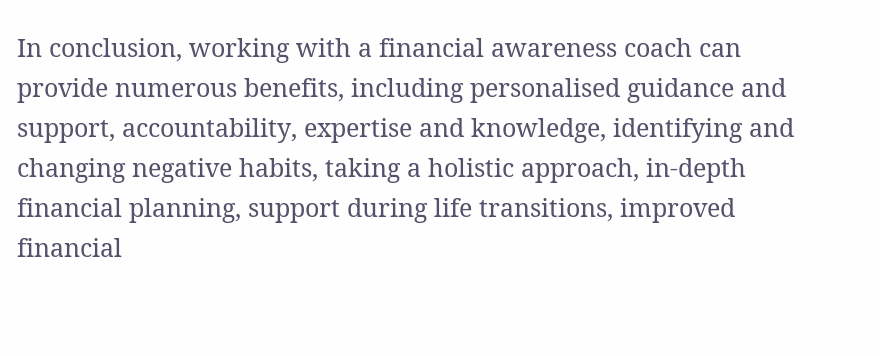In conclusion, working with a financial awareness coach can provide numerous benefits, including personalised guidance and support, accountability, expertise and knowledge, identifying and changing negative habits, taking a holistic approach, in-depth financial planning, support during life transitions, improved financial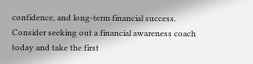confidence, and long-term financial success. Consider seeking out a financial awareness coach today and take the first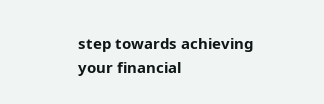step towards achieving your financial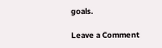goals.

Leave a Comment